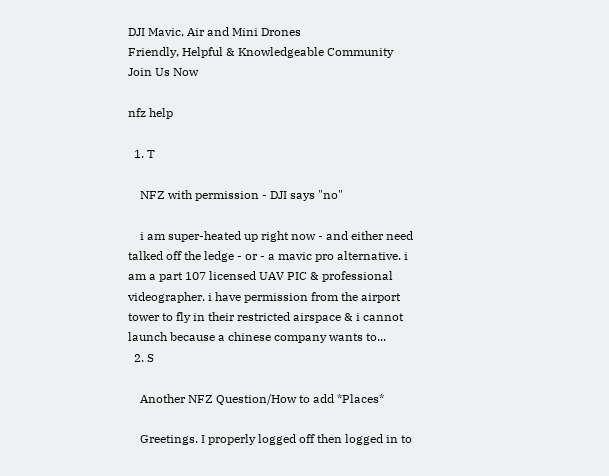DJI Mavic, Air and Mini Drones
Friendly, Helpful & Knowledgeable Community
Join Us Now

nfz help

  1. T

    NFZ with permission - DJI says "no"

    i am super-heated up right now - and either need talked off the ledge - or - a mavic pro alternative. i am a part 107 licensed UAV PIC & professional videographer. i have permission from the airport tower to fly in their restricted airspace & i cannot launch because a chinese company wants to...
  2. S

    Another NFZ Question/How to add *Places*

    Greetings. I properly logged off then logged in to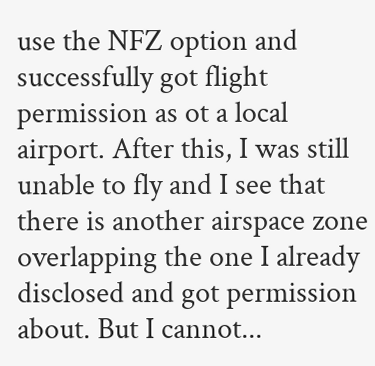use the NFZ option and successfully got flight permission as ot a local airport. After this, I was still unable to fly and I see that there is another airspace zone overlapping the one I already disclosed and got permission about. But I cannot...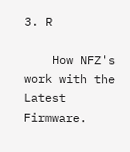3. R

    How NFZ's work with the Latest Firmware.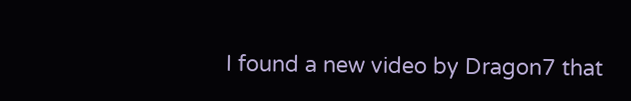I found a new video by Dragon7 that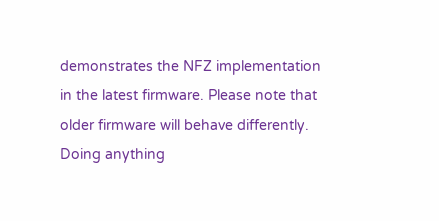demonstrates the NFZ implementation in the latest firmware. Please note that older firmware will behave differently. Doing anything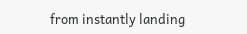from instantly landing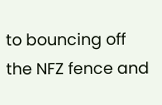to bouncing off the NFZ fence and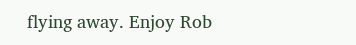flying away. Enjoy Rob